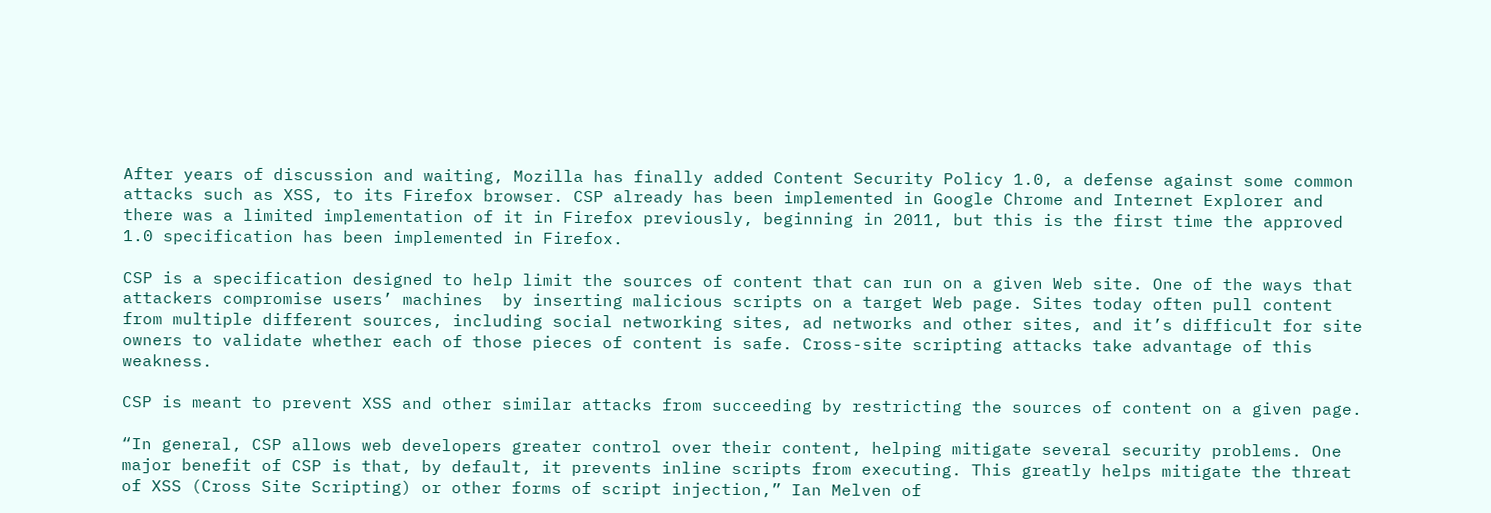After years of discussion and waiting, Mozilla has finally added Content Security Policy 1.0, a defense against some common attacks such as XSS, to its Firefox browser. CSP already has been implemented in Google Chrome and Internet Explorer and there was a limited implementation of it in Firefox previously, beginning in 2011, but this is the first time the approved 1.0 specification has been implemented in Firefox.

CSP is a specification designed to help limit the sources of content that can run on a given Web site. One of the ways that attackers compromise users’ machines  by inserting malicious scripts on a target Web page. Sites today often pull content from multiple different sources, including social networking sites, ad networks and other sites, and it’s difficult for site owners to validate whether each of those pieces of content is safe. Cross-site scripting attacks take advantage of this weakness.

CSP is meant to prevent XSS and other similar attacks from succeeding by restricting the sources of content on a given page.

“In general, CSP allows web developers greater control over their content, helping mitigate several security problems. One major benefit of CSP is that, by default, it prevents inline scripts from executing. This greatly helps mitigate the threat of XSS (Cross Site Scripting) or other forms of script injection,” Ian Melven of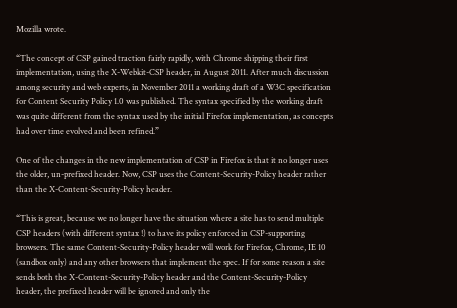Mozilla wrote.

“The concept of CSP gained traction fairly rapidly, with Chrome shipping their first implementation, using the X-Webkit-CSP header, in August 2011. After much discussion among security and web experts, in November 2011 a working draft of a W3C specification for Content Security Policy 1.0 was published. The syntax specified by the working draft was quite different from the syntax used by the initial Firefox implementation, as concepts had over time evolved and been refined.”

One of the changes in the new implementation of CSP in Firefox is that it no longer uses the older, un-prefixed header. Now, CSP uses the Content-Security-Policy header rather than the X-Content-Security-Policy header.

“This is great, because we no longer have the situation where a site has to send multiple CSP headers (with different syntax !) to have its policy enforced in CSP-supporting browsers. The same Content-Security-Policy header will work for Firefox, Chrome, IE 10 (sandbox only) and any other browsers that implement the spec. If for some reason a site sends both the X-Content-Security-Policy header and the Content-Security-Policy header, the prefixed header will be ignored and only the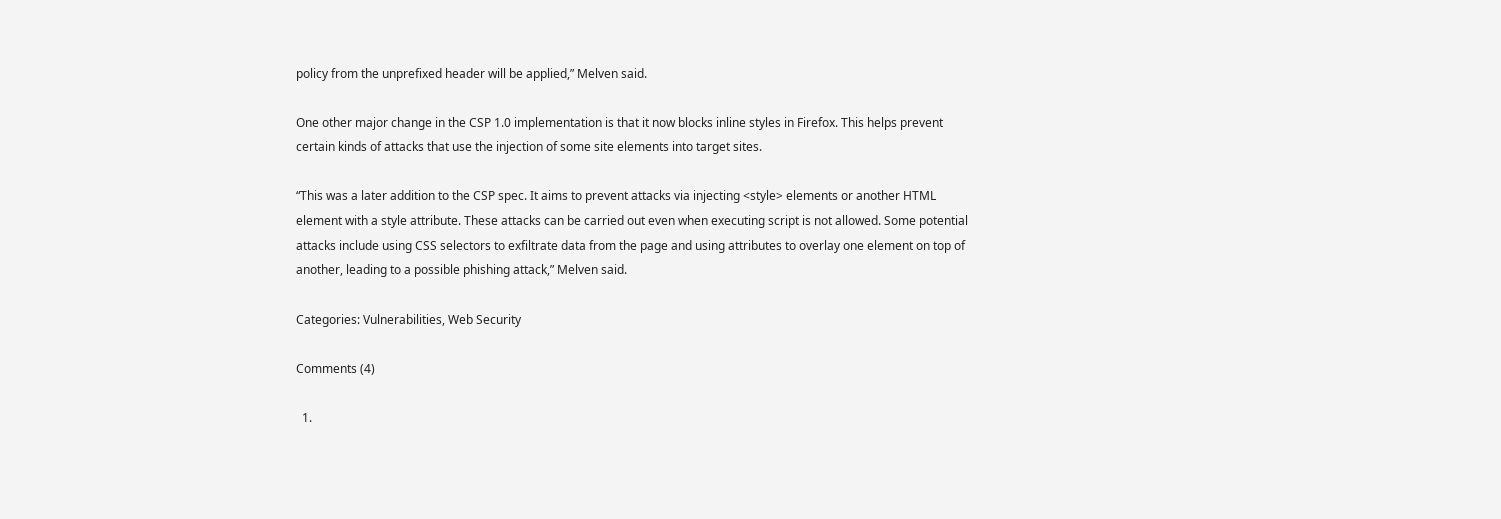policy from the unprefixed header will be applied,” Melven said.

One other major change in the CSP 1.0 implementation is that it now blocks inline styles in Firefox. This helps prevent certain kinds of attacks that use the injection of some site elements into target sites.

“This was a later addition to the CSP spec. It aims to prevent attacks via injecting <style> elements or another HTML element with a style attribute. These attacks can be carried out even when executing script is not allowed. Some potential attacks include using CSS selectors to exfiltrate data from the page and using attributes to overlay one element on top of another, leading to a possible phishing attack,” Melven said.

Categories: Vulnerabilities, Web Security

Comments (4)

  1.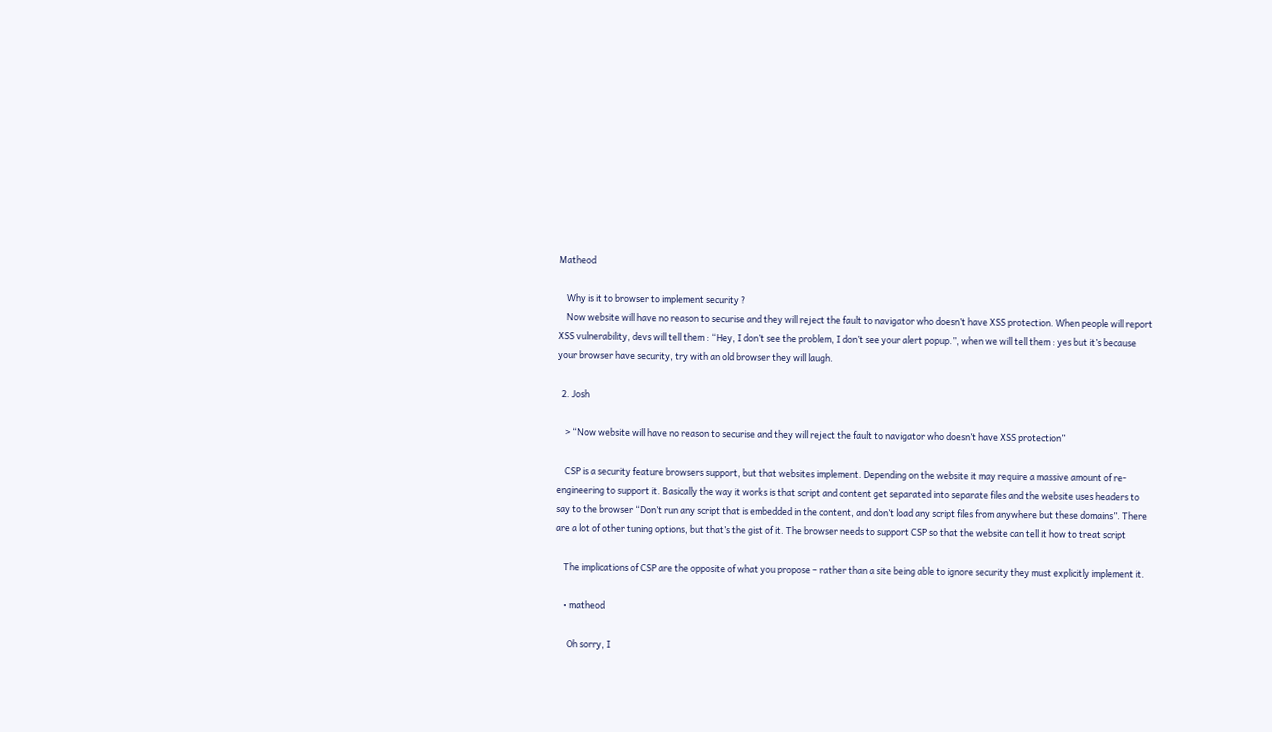Matheod

    Why is it to browser to implement security ?
    Now website will have no reason to securise and they will reject the fault to navigator who doesn’t have XSS protection. When people will report XSS vulnerability, devs will tell them : “Hey, I don’t see the problem, I don’t see your alert popup.”, when we will tell them : yes but it’s because your browser have security, try with an old browser they will laugh.

  2. Josh

    > “Now website will have no reason to securise and they will reject the fault to navigator who doesn’t have XSS protection”

    CSP is a security feature browsers support, but that websites implement. Depending on the website it may require a massive amount of re-engineering to support it. Basically the way it works is that script and content get separated into separate files and the website uses headers to say to the browser “Don’t run any script that is embedded in the content, and don’t load any script files from anywhere but these domains”. There are a lot of other tuning options, but that’s the gist of it. The browser needs to support CSP so that the website can tell it how to treat script

    The implications of CSP are the opposite of what you propose – rather than a site being able to ignore security they must explicitly implement it.

    • matheod

      Oh sorry, I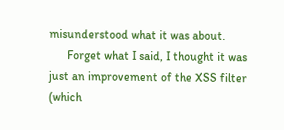misunderstood what it was about.
      Forget what I said, I thought it was just an improvement of the XSS filter (which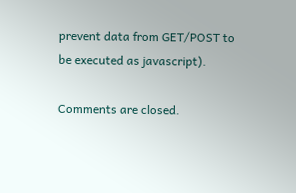prevent data from GET/POST to be executed as javascript).

Comments are closed.